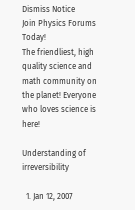Dismiss Notice
Join Physics Forums Today!
The friendliest, high quality science and math community on the planet! Everyone who loves science is here!

Understanding of irreversibility

  1. Jan 12, 2007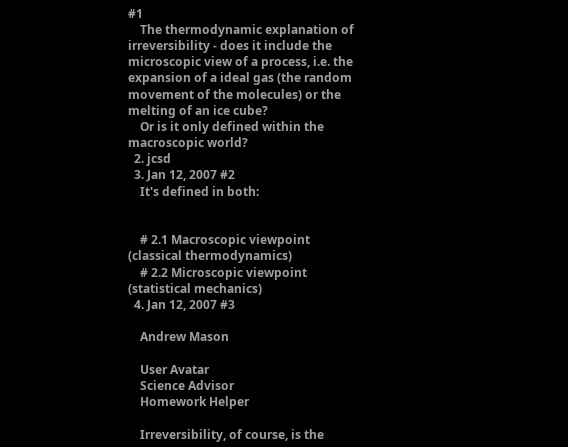#1
    The thermodynamic explanation of irreversibility - does it include the microscopic view of a process, i.e. the expansion of a ideal gas (the random movement of the molecules) or the melting of an ice cube?
    Or is it only defined within the macroscopic world?
  2. jcsd
  3. Jan 12, 2007 #2
    It's defined in both:


    # 2.1 Macroscopic viewpoint (classical thermodynamics)
    # 2.2 Microscopic viewpoint (statistical mechanics)
  4. Jan 12, 2007 #3

    Andrew Mason

    User Avatar
    Science Advisor
    Homework Helper

    Irreversibility, of course, is the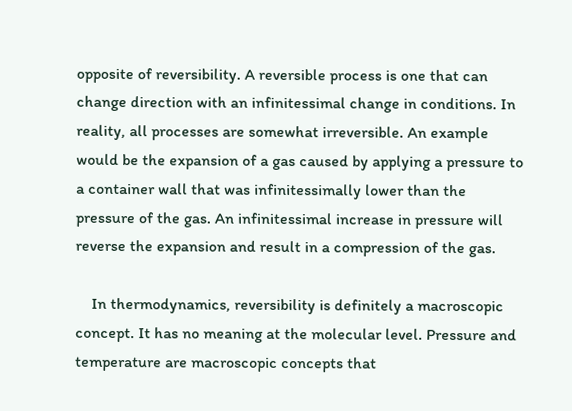opposite of reversibility. A reversible process is one that can change direction with an infinitessimal change in conditions. In reality, all processes are somewhat irreversible. An example would be the expansion of a gas caused by applying a pressure to a container wall that was infinitessimally lower than the pressure of the gas. An infinitessimal increase in pressure will reverse the expansion and result in a compression of the gas.

    In thermodynamics, reversibility is definitely a macroscopic concept. It has no meaning at the molecular level. Pressure and temperature are macroscopic concepts that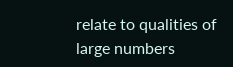relate to qualities of large numbers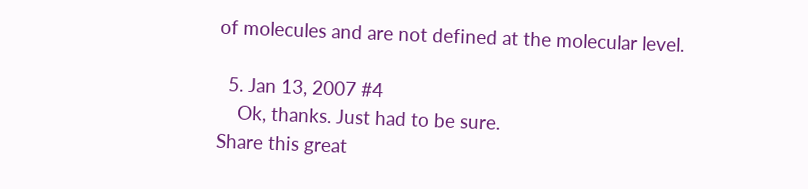of molecules and are not defined at the molecular level.

  5. Jan 13, 2007 #4
    Ok, thanks. Just had to be sure.
Share this great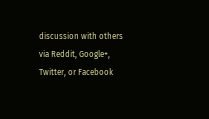discussion with others via Reddit, Google+, Twitter, or Facebook